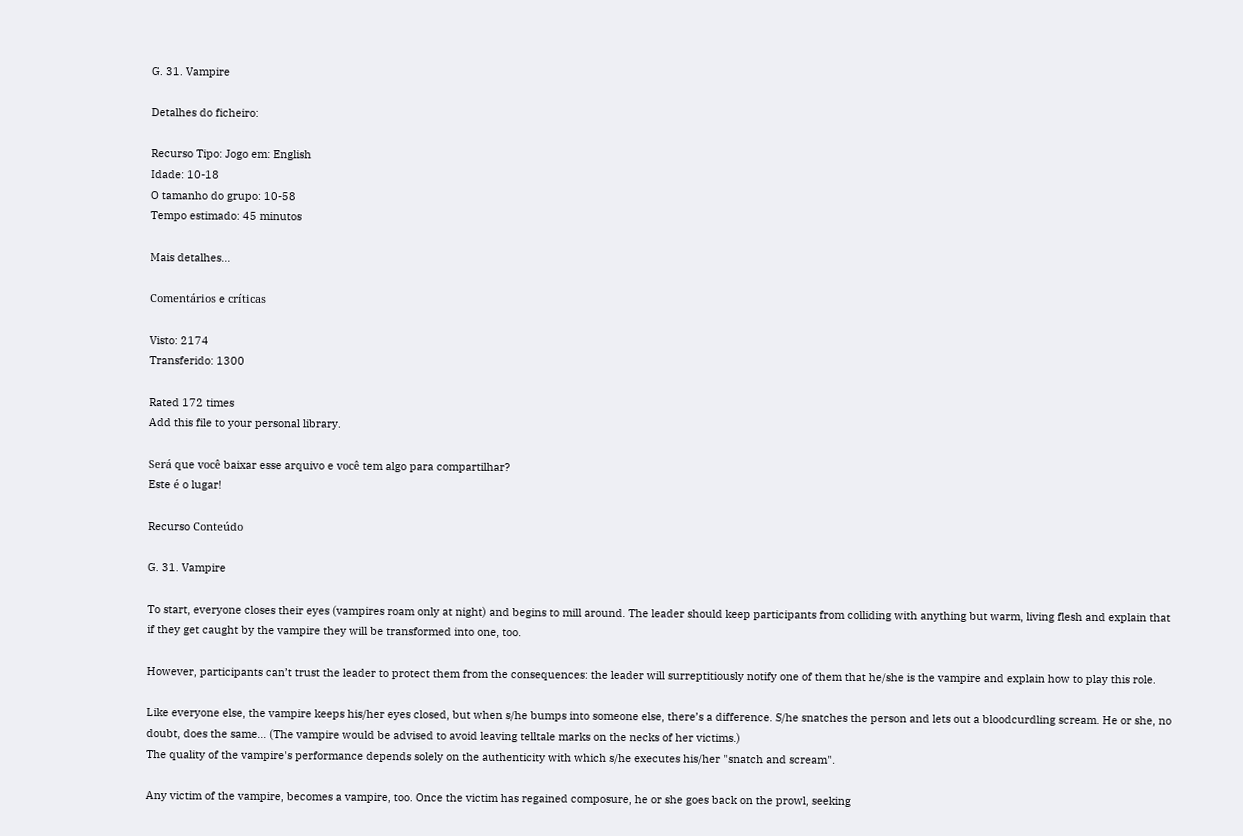G. 31. Vampire

Detalhes do ficheiro:

Recurso Tipo: Jogo em: English
Idade: 10-18
O tamanho do grupo: 10-58
Tempo estimado: 45 minutos

Mais detalhes...

Comentários e críticas

Visto: 2174
Transferido: 1300

Rated 172 times
Add this file to your personal library.

Será que você baixar esse arquivo e você tem algo para compartilhar?
Este é o lugar!

Recurso Conteúdo

G. 31. Vampire

To start, everyone closes their eyes (vampires roam only at night) and begins to mill around. The leader should keep participants from colliding with anything but warm, living flesh and explain that if they get caught by the vampire they will be transformed into one, too.

However, participants can’t trust the leader to protect them from the consequences: the leader will surreptitiously notify one of them that he/she is the vampire and explain how to play this role.

Like everyone else, the vampire keeps his/her eyes closed, but when s/he bumps into someone else, there’s a difference. S/he snatches the person and lets out a bloodcurdling scream. He or she, no doubt, does the same… (The vampire would be advised to avoid leaving telltale marks on the necks of her victims.)
The quality of the vampire's performance depends solely on the authenticity with which s/he executes his/her "snatch and scream".

Any victim of the vampire, becomes a vampire, too. Once the victim has regained composure, he or she goes back on the prowl, seeking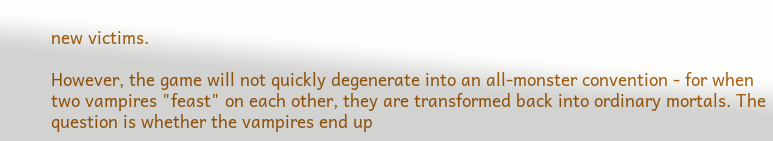new victims.

However, the game will not quickly degenerate into an all-monster convention - for when two vampires "feast" on each other, they are transformed back into ordinary mortals. The question is whether the vampires end up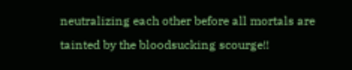neutralizing each other before all mortals are tainted by the bloodsucking scourge!!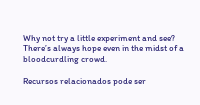Why not try a little experiment and see? There’s always hope even in the midst of a bloodcurdling crowd.

Recursos relacionados pode ser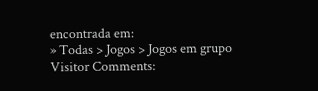encontrada em:
» Todas > Jogos > Jogos em grupo
Visitor Comments: